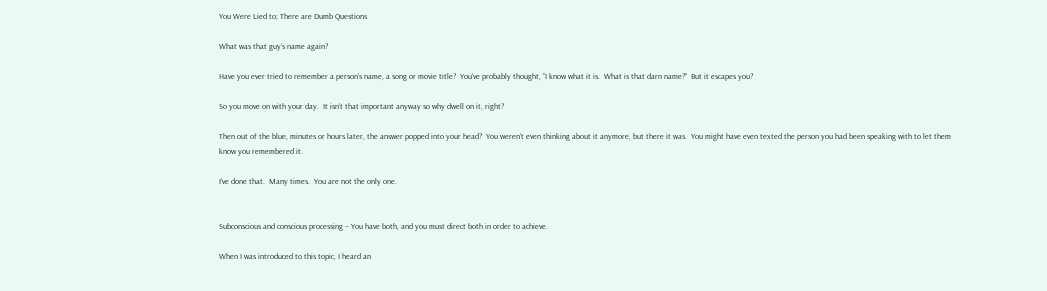You Were Lied to; There are Dumb Questions

What was that guy’s name again?

Have you ever tried to remember a person’s name, a song or movie title?  You’ve probably thought, “I know what it is.  What is that darn name?”  But it escapes you?

So you move on with your day.  It isn’t that important anyway so why dwell on it, right?

Then out of the blue, minutes or hours later, the answer popped into your head?  You weren’t even thinking about it anymore, but there it was.  You might have even texted the person you had been speaking with to let them know you remembered it.

I’ve done that.  Many times.  You are not the only one.


Subconscious and conscious processing – You have both, and you must direct both in order to achieve.

When I was introduced to this topic, I heard an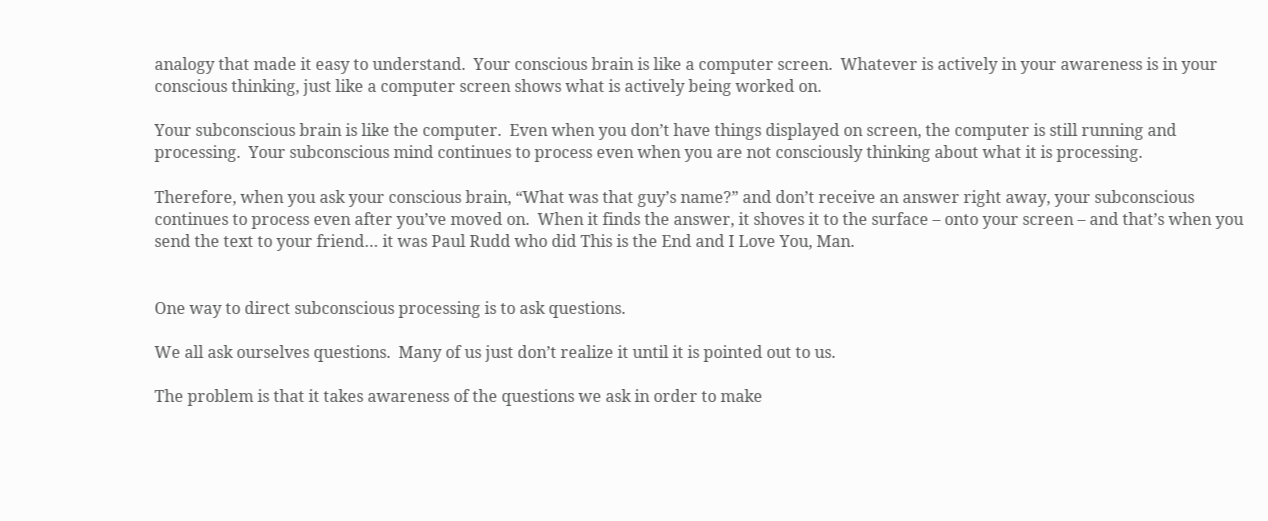analogy that made it easy to understand.  Your conscious brain is like a computer screen.  Whatever is actively in your awareness is in your conscious thinking, just like a computer screen shows what is actively being worked on.

Your subconscious brain is like the computer.  Even when you don’t have things displayed on screen, the computer is still running and processing.  Your subconscious mind continues to process even when you are not consciously thinking about what it is processing.

Therefore, when you ask your conscious brain, “What was that guy’s name?” and don’t receive an answer right away, your subconscious continues to process even after you’ve moved on.  When it finds the answer, it shoves it to the surface – onto your screen – and that’s when you send the text to your friend… it was Paul Rudd who did This is the End and I Love You, Man.


One way to direct subconscious processing is to ask questions.

We all ask ourselves questions.  Many of us just don’t realize it until it is pointed out to us.

The problem is that it takes awareness of the questions we ask in order to make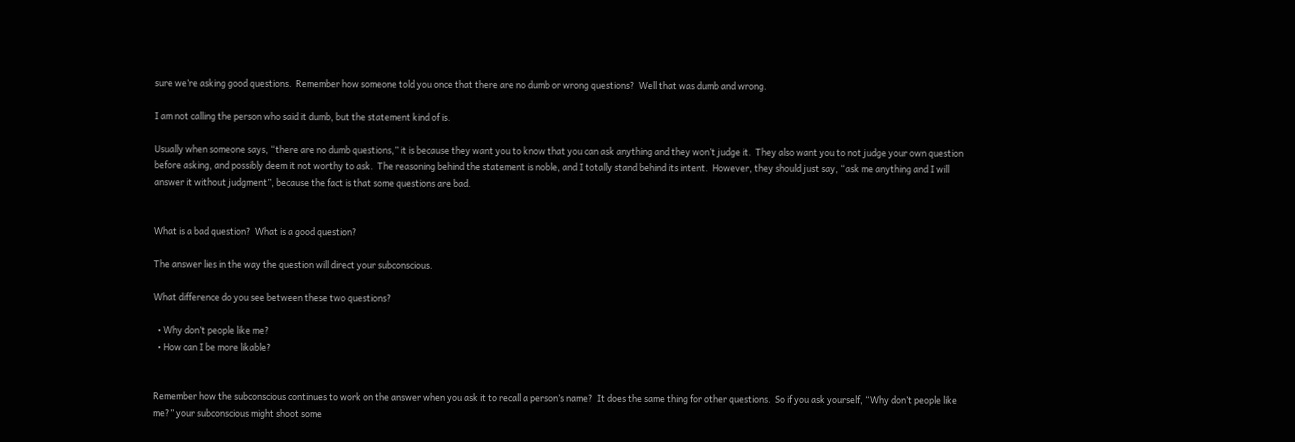sure we’re asking good questions.  Remember how someone told you once that there are no dumb or wrong questions?  Well that was dumb and wrong.

I am not calling the person who said it dumb, but the statement kind of is.

Usually when someone says, “there are no dumb questions,” it is because they want you to know that you can ask anything and they won’t judge it.  They also want you to not judge your own question before asking, and possibly deem it not worthy to ask.  The reasoning behind the statement is noble, and I totally stand behind its intent.  However, they should just say, “ask me anything and I will answer it without judgment”, because the fact is that some questions are bad.


What is a bad question?  What is a good question?

The answer lies in the way the question will direct your subconscious.

What difference do you see between these two questions?

  • Why don’t people like me?
  • How can I be more likable?


Remember how the subconscious continues to work on the answer when you ask it to recall a person’s name?  It does the same thing for other questions.  So if you ask yourself, “Why don’t people like me?” your subconscious might shoot some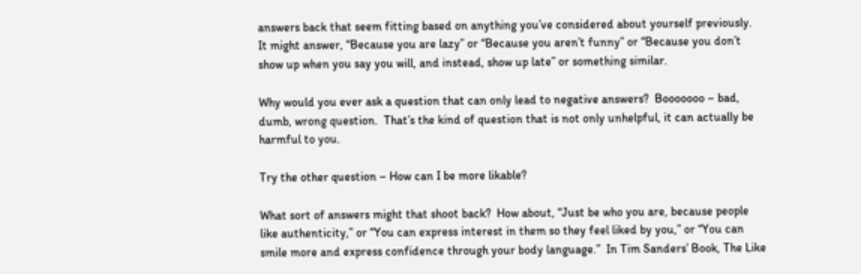answers back that seem fitting based on anything you’ve considered about yourself previously.  It might answer, “Because you are lazy” or “Because you aren’t funny” or “Because you don’t show up when you say you will, and instead, show up late” or something similar.

Why would you ever ask a question that can only lead to negative answers?  Booooooo – bad, dumb, wrong question.  That’s the kind of question that is not only unhelpful, it can actually be harmful to you.

Try the other question – How can I be more likable?

What sort of answers might that shoot back?  How about, “Just be who you are, because people like authenticity,” or “You can express interest in them so they feel liked by you,” or “You can smile more and express confidence through your body language.”  In Tim Sanders’ Book, The Like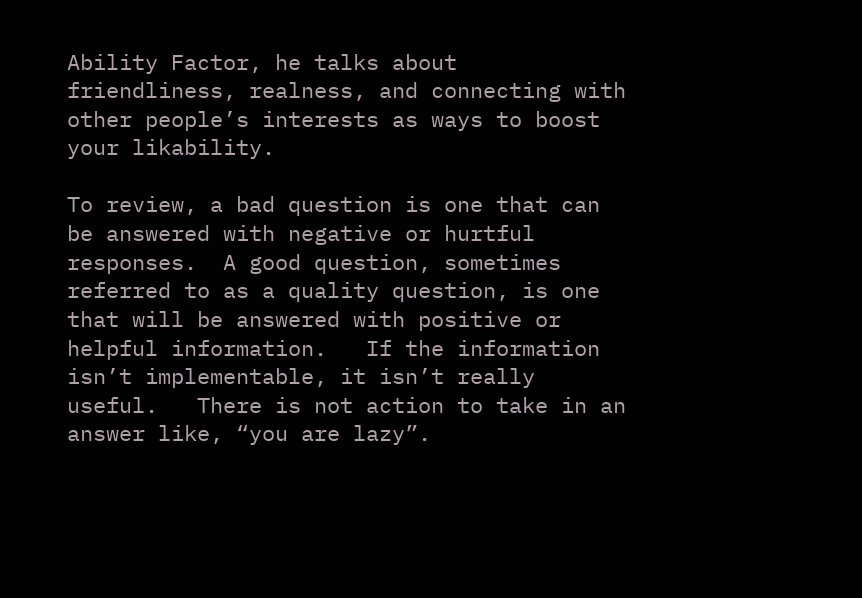Ability Factor, he talks about friendliness, realness, and connecting with other people’s interests as ways to boost your likability.

To review, a bad question is one that can be answered with negative or hurtful responses.  A good question, sometimes referred to as a quality question, is one that will be answered with positive or helpful information.   If the information isn’t implementable, it isn’t really useful.   There is not action to take in an answer like, “you are lazy”.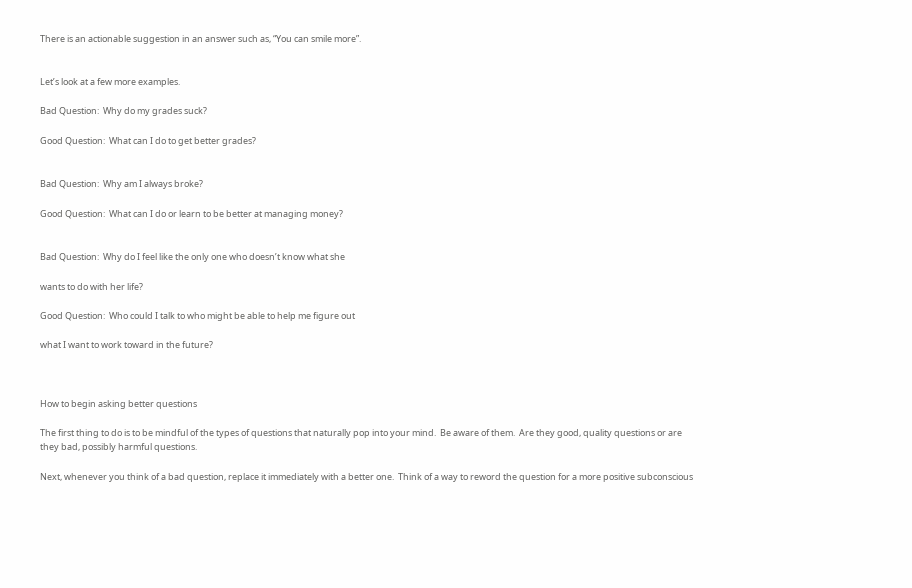There is an actionable suggestion in an answer such as, “You can smile more”.


Let’s look at a few more examples.

Bad Question:  Why do my grades suck?

Good Question:  What can I do to get better grades?


Bad Question:  Why am I always broke?

Good Question:  What can I do or learn to be better at managing money?


Bad Question:  Why do I feel like the only one who doesn’t know what she

wants to do with her life?

Good Question:  Who could I talk to who might be able to help me figure out

what I want to work toward in the future?



How to begin asking better questions

The first thing to do is to be mindful of the types of questions that naturally pop into your mind.  Be aware of them.  Are they good, quality questions or are they bad, possibly harmful questions.

Next, whenever you think of a bad question, replace it immediately with a better one.  Think of a way to reword the question for a more positive subconscious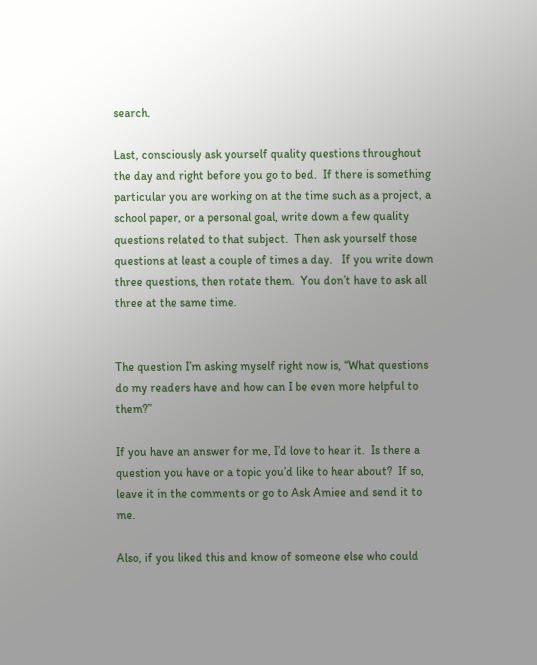search.

Last, consciously ask yourself quality questions throughout the day and right before you go to bed.  If there is something particular you are working on at the time such as a project, a school paper, or a personal goal, write down a few quality questions related to that subject.  Then ask yourself those questions at least a couple of times a day.   If you write down three questions, then rotate them.  You don’t have to ask all three at the same time.


The question I’m asking myself right now is, “What questions do my readers have and how can I be even more helpful to them?”

If you have an answer for me, I’d love to hear it.  Is there a question you have or a topic you’d like to hear about?  If so, leave it in the comments or go to Ask Amiee and send it to me.

Also, if you liked this and know of someone else who could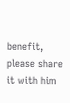benefit, please share it with him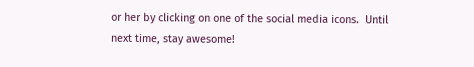or her by clicking on one of the social media icons.  Until next time, stay awesome!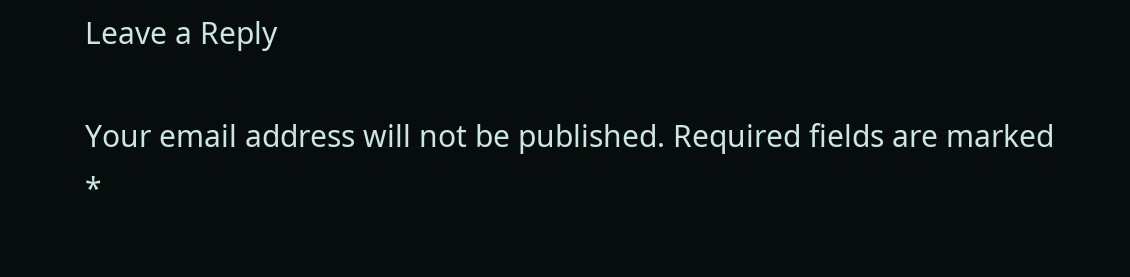Leave a Reply

Your email address will not be published. Required fields are marked *